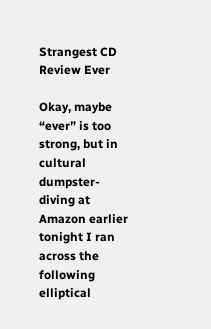Strangest CD Review Ever

Okay, maybe “ever” is too strong, but in cultural dumpster-diving at Amazon earlier tonight I ran across the following elliptical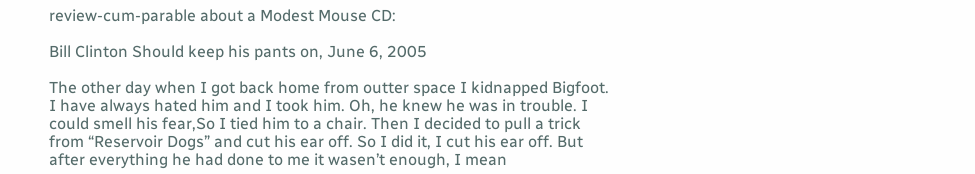review-cum-parable about a Modest Mouse CD:

Bill Clinton Should keep his pants on, June 6, 2005

The other day when I got back home from outter space I kidnapped Bigfoot. I have always hated him and I took him. Oh, he knew he was in trouble. I could smell his fear,So I tied him to a chair. Then I decided to pull a trick from “Reservoir Dogs” and cut his ear off. So I did it, I cut his ear off. But after everything he had done to me it wasen’t enough, I mean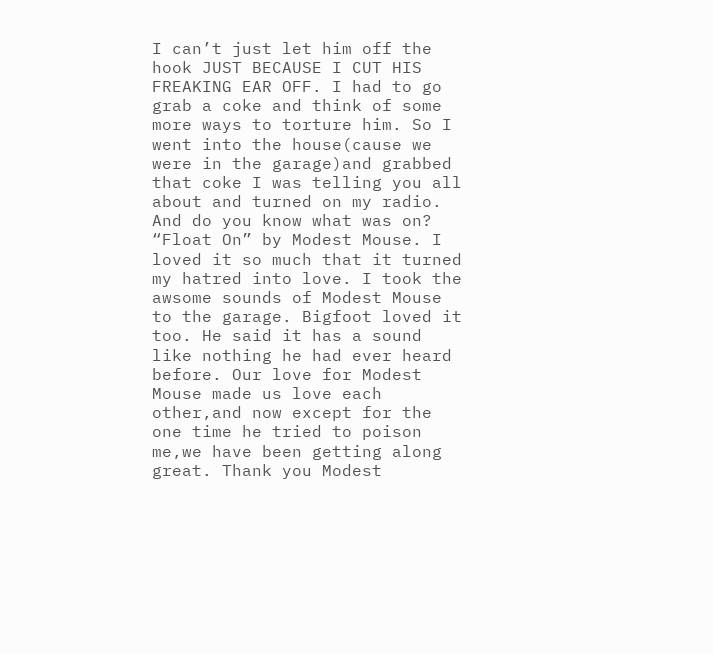I can’t just let him off the hook JUST BECAUSE I CUT HIS FREAKING EAR OFF. I had to go grab a coke and think of some more ways to torture him. So I went into the house(cause we were in the garage)and grabbed that coke I was telling you all about and turned on my radio. And do you know what was on? “Float On” by Modest Mouse. I loved it so much that it turned my hatred into love. I took the awsome sounds of Modest Mouse to the garage. Bigfoot loved it too. He said it has a sound like nothing he had ever heard before. Our love for Modest Mouse made us love each other,and now except for the one time he tried to poison me,we have been getting along great. Thank you Modest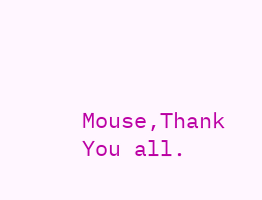Mouse,Thank You all.